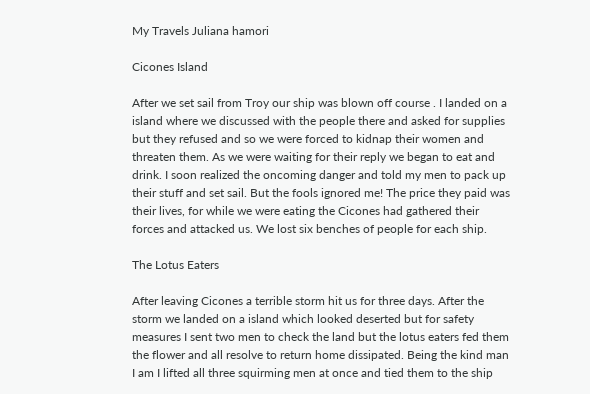My Travels Juliana hamori

Cicones Island

After we set sail from Troy our ship was blown off course . I landed on a island where we discussed with the people there and asked for supplies but they refused and so we were forced to kidnap their women and threaten them. As we were waiting for their reply we began to eat and drink. I soon realized the oncoming danger and told my men to pack up their stuff and set sail. But the fools ignored me! The price they paid was their lives, for while we were eating the Cicones had gathered their forces and attacked us. We lost six benches of people for each ship.

The Lotus Eaters

After leaving Cicones a terrible storm hit us for three days. After the storm we landed on a island which looked deserted but for safety measures I sent two men to check the land but the lotus eaters fed them the flower and all resolve to return home dissipated. Being the kind man I am I lifted all three squirming men at once and tied them to the ship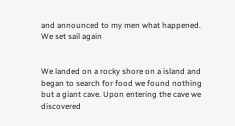and announced to my men what happened. We set sail again


We landed on a rocky shore on a island and began to search for food we found nothing but a giant cave. Upon entering the cave we discovered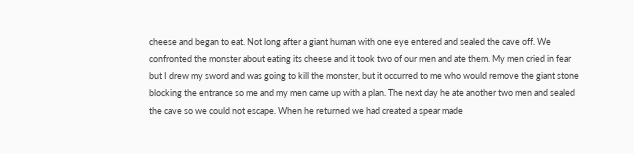cheese and began to eat. Not long after a giant human with one eye entered and sealed the cave off. We confronted the monster about eating its cheese and it took two of our men and ate them. My men cried in fear but I drew my sword and was going to kill the monster, but it occurred to me who would remove the giant stone blocking the entrance so me and my men came up with a plan. The next day he ate another two men and sealed the cave so we could not escape. When he returned we had created a spear made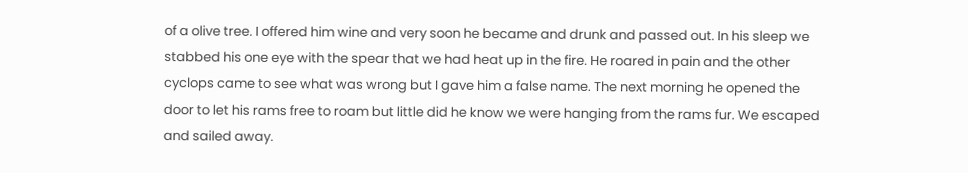of a olive tree. I offered him wine and very soon he became and drunk and passed out. In his sleep we stabbed his one eye with the spear that we had heat up in the fire. He roared in pain and the other cyclops came to see what was wrong but I gave him a false name. The next morning he opened the door to let his rams free to roam but little did he know we were hanging from the rams fur. We escaped and sailed away.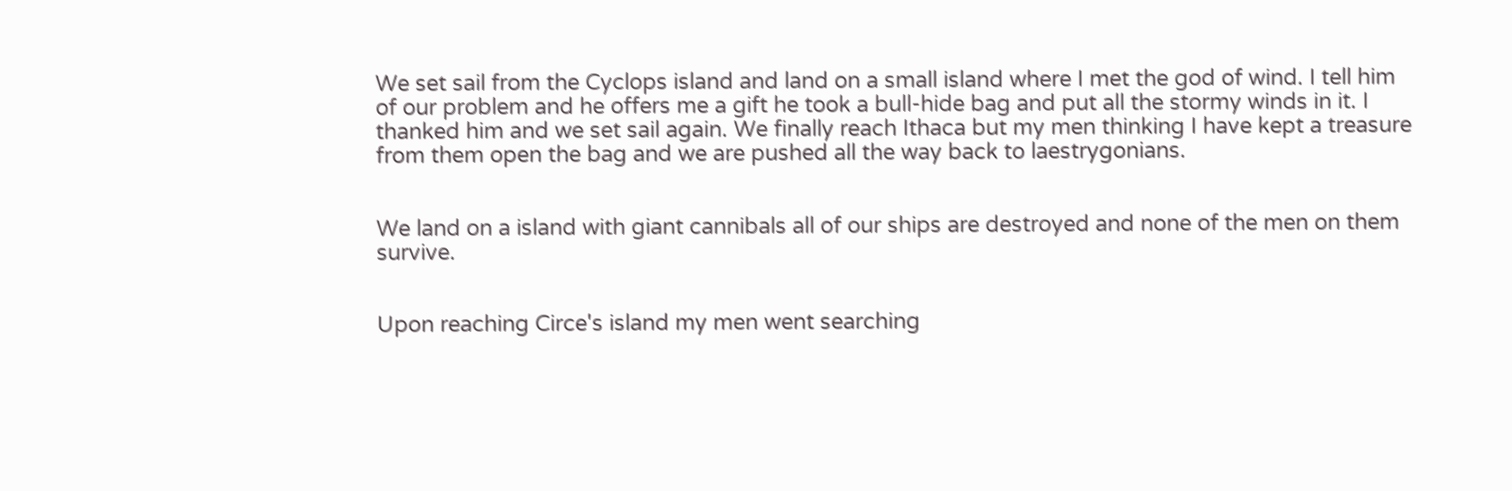We set sail from the Cyclops island and land on a small island where I met the god of wind. I tell him of our problem and he offers me a gift he took a bull-hide bag and put all the stormy winds in it. I thanked him and we set sail again. We finally reach Ithaca but my men thinking I have kept a treasure from them open the bag and we are pushed all the way back to laestrygonians.


We land on a island with giant cannibals all of our ships are destroyed and none of the men on them survive.


Upon reaching Circe's island my men went searching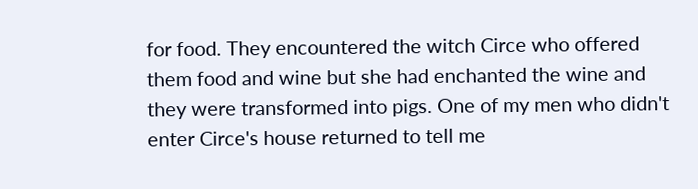for food. They encountered the witch Circe who offered them food and wine but she had enchanted the wine and they were transformed into pigs. One of my men who didn't enter Circe's house returned to tell me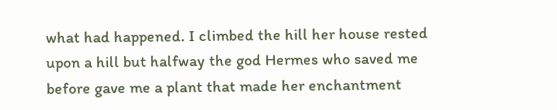what had happened. I climbed the hill her house rested upon a hill but halfway the god Hermes who saved me before gave me a plant that made her enchantment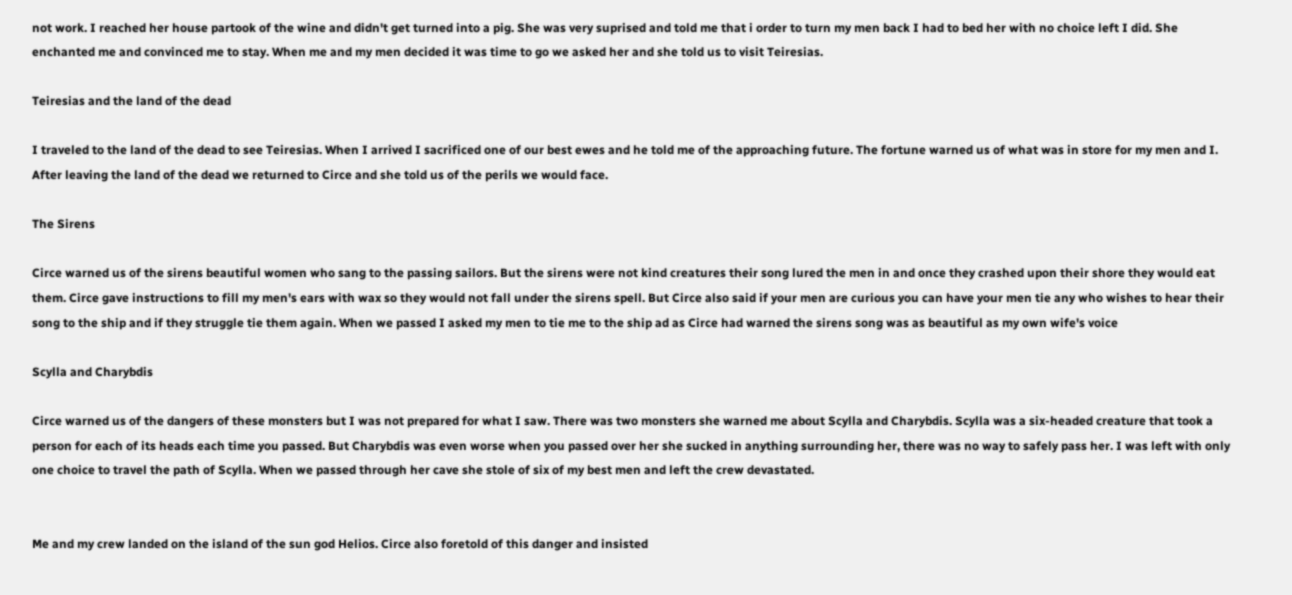not work. I reached her house partook of the wine and didn't get turned into a pig. She was very suprised and told me that i order to turn my men back I had to bed her with no choice left I did. She enchanted me and convinced me to stay. When me and my men decided it was time to go we asked her and she told us to visit Teiresias.

Teiresias and the land of the dead

I traveled to the land of the dead to see Teiresias. When I arrived I sacrificed one of our best ewes and he told me of the approaching future. The fortune warned us of what was in store for my men and I. After leaving the land of the dead we returned to Circe and she told us of the perils we would face.

The Sirens

Circe warned us of the sirens beautiful women who sang to the passing sailors. But the sirens were not kind creatures their song lured the men in and once they crashed upon their shore they would eat them. Circe gave instructions to fill my men's ears with wax so they would not fall under the sirens spell. But Circe also said if your men are curious you can have your men tie any who wishes to hear their song to the ship and if they struggle tie them again. When we passed I asked my men to tie me to the ship ad as Circe had warned the sirens song was as beautiful as my own wife's voice

Scylla and Charybdis

Circe warned us of the dangers of these monsters but I was not prepared for what I saw. There was two monsters she warned me about Scylla and Charybdis. Scylla was a six-headed creature that took a person for each of its heads each time you passed. But Charybdis was even worse when you passed over her she sucked in anything surrounding her, there was no way to safely pass her. I was left with only one choice to travel the path of Scylla. When we passed through her cave she stole of six of my best men and left the crew devastated.


Me and my crew landed on the island of the sun god Helios. Circe also foretold of this danger and insisted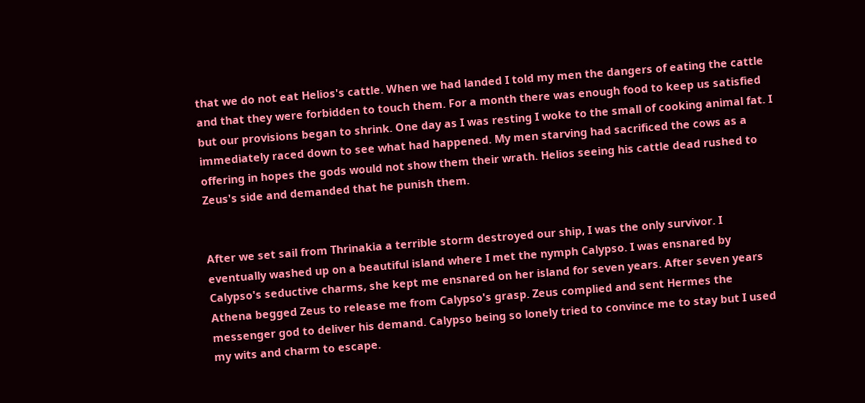that we do not eat Helios's cattle. When we had landed I told my men the dangers of eating the cattle and that they were forbidden to touch them. For a month there was enough food to keep us satisfied but our provisions began to shrink. One day as I was resting I woke to the small of cooking animal fat. I immediately raced down to see what had happened. My men starving had sacrificed the cows as a offering in hopes the gods would not show them their wrath. Helios seeing his cattle dead rushed to Zeus's side and demanded that he punish them.


After we set sail from Thrinakia a terrible storm destroyed our ship, I was the only survivor. I eventually washed up on a beautiful island where I met the nymph Calypso. I was ensnared by Calypso's seductive charms, she kept me ensnared on her island for seven years. After seven years Athena begged Zeus to release me from Calypso's grasp. Zeus complied and sent Hermes the messenger god to deliver his demand. Calypso being so lonely tried to convince me to stay but I used my wits and charm to escape.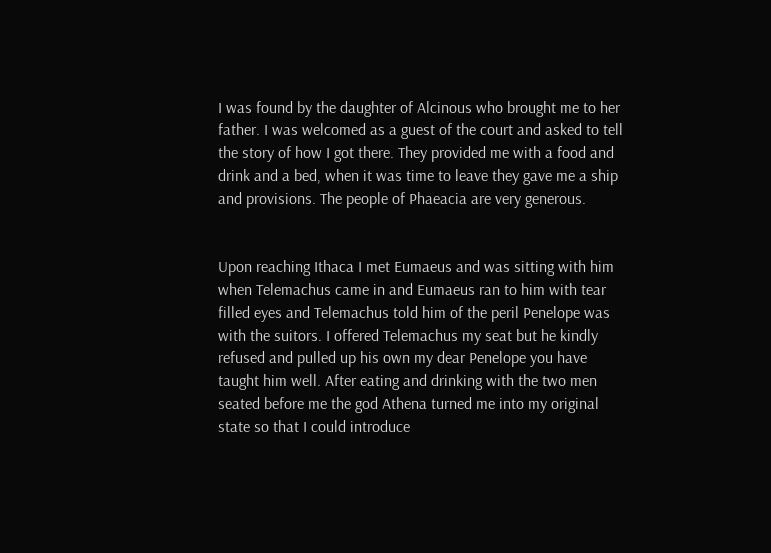I was found by the daughter of Alcinous who brought me to her father. I was welcomed as a guest of the court and asked to tell the story of how I got there. They provided me with a food and drink and a bed, when it was time to leave they gave me a ship and provisions. The people of Phaeacia are very generous.


Upon reaching Ithaca I met Eumaeus and was sitting with him when Telemachus came in and Eumaeus ran to him with tear filled eyes and Telemachus told him of the peril Penelope was with the suitors. I offered Telemachus my seat but he kindly refused and pulled up his own my dear Penelope you have taught him well. After eating and drinking with the two men seated before me the god Athena turned me into my original state so that I could introduce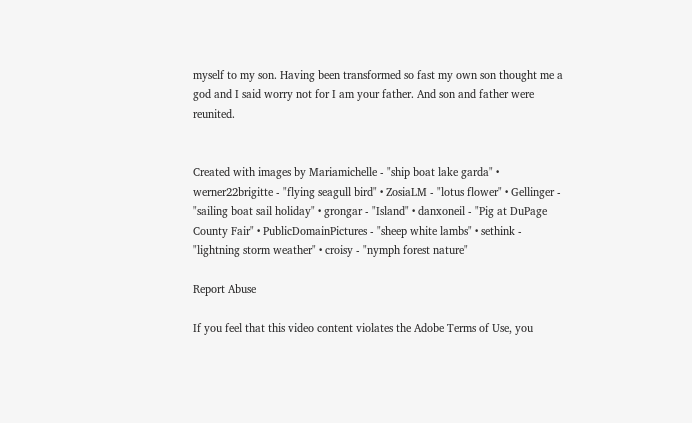myself to my son. Having been transformed so fast my own son thought me a god and I said worry not for I am your father. And son and father were reunited.


Created with images by Mariamichelle - "ship boat lake garda" • werner22brigitte - "flying seagull bird" • ZosiaLM - "lotus flower" • Gellinger - "sailing boat sail holiday" • grongar - "Island" • danxoneil - "Pig at DuPage County Fair" • PublicDomainPictures - "sheep white lambs" • sethink - "lightning storm weather" • croisy - "nymph forest nature"

Report Abuse

If you feel that this video content violates the Adobe Terms of Use, you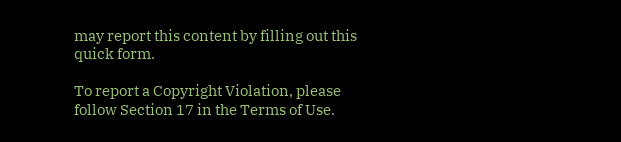may report this content by filling out this quick form.

To report a Copyright Violation, please follow Section 17 in the Terms of Use.